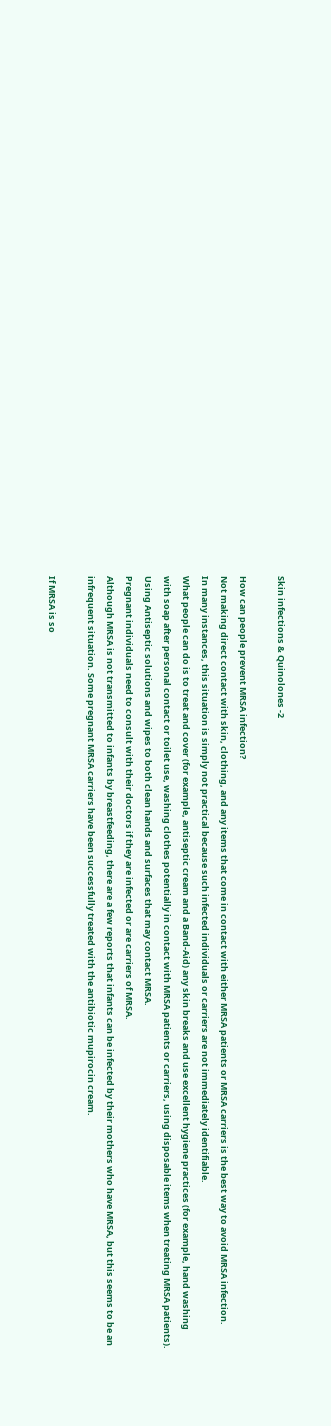Skin infections & Quinolones -2

How can people prevent MRSA infection?
Not making direct contact with skin, clothing, and any items that come in contact with either MRSA patients or MRSA carriers is the best way to avoid MRSA infection.
In many instances, this situation is simply not practical because such infected individuals or carriers are not immediately identifiable.
What people can do is to treat and cover (for example, antiseptic cream and a Band-Aid) any skin breaks and use excellent hygiene practices (for example, hand washing with soap after personal contact or toilet use, washing clothes potentially in contact with MRSA patients or carriers, using disposable items when treating MRSA patients).
Using Antiseptic solutions and wipes to both clean hands and surfaces that may contact MRSA.
Pregnant individuals need to consult with their doctors if they are infected or are carriers of MRSA.
Although MRSA is not transmitted to infants by breastfeeding, there are a few reports that infants can be infected by their mothers who have MRSA, but this seems to be an infrequent situation. Some pregnant MRSA carriers have been successfully treated with the antibiotic mupirocin cream.

If MRSA is so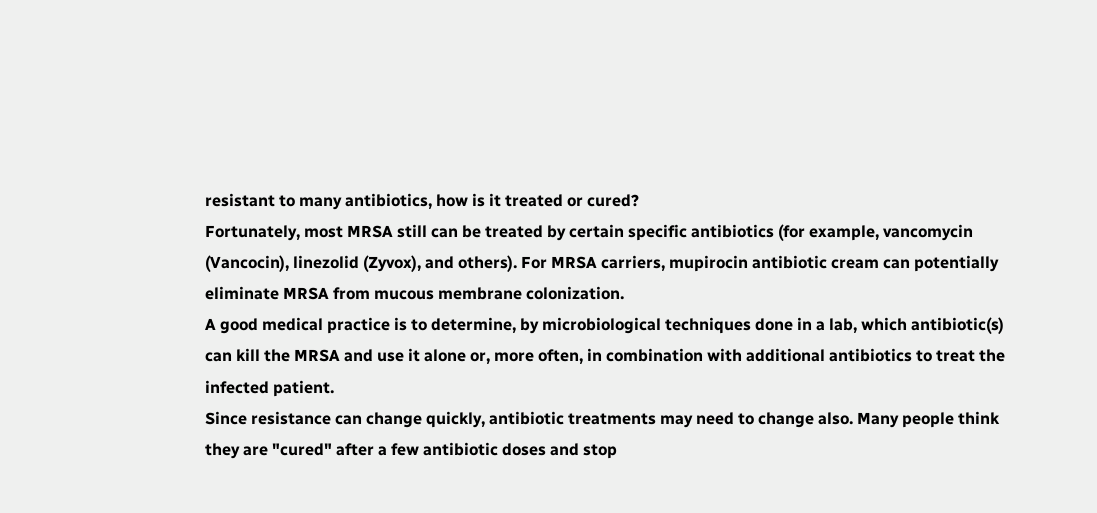resistant to many antibiotics, how is it treated or cured?
Fortunately, most MRSA still can be treated by certain specific antibiotics (for example, vancomycin (Vancocin), linezolid (Zyvox), and others). For MRSA carriers, mupirocin antibiotic cream can potentially eliminate MRSA from mucous membrane colonization.
A good medical practice is to determine, by microbiological techniques done in a lab, which antibiotic(s) can kill the MRSA and use it alone or, more often, in combination with additional antibiotics to treat the infected patient.
Since resistance can change quickly, antibiotic treatments may need to change also. Many people think they are "cured" after a few antibiotic doses and stop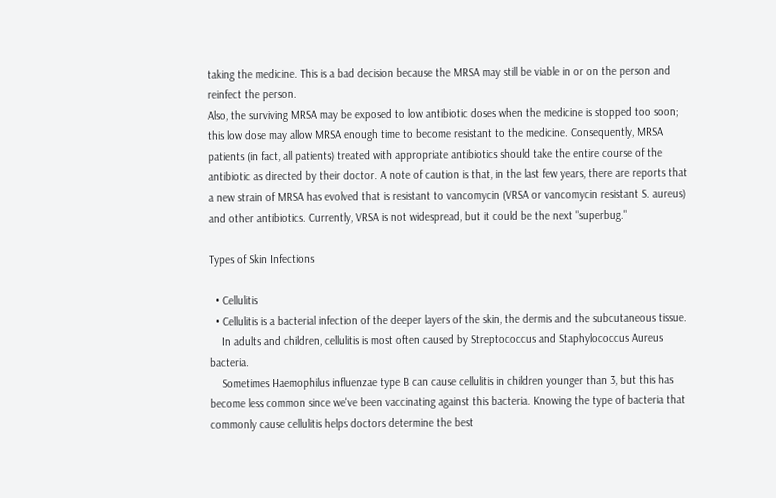taking the medicine. This is a bad decision because the MRSA may still be viable in or on the person and reinfect the person.
Also, the surviving MRSA may be exposed to low antibiotic doses when the medicine is stopped too soon; this low dose may allow MRSA enough time to become resistant to the medicine. Consequently, MRSA patients (in fact, all patients) treated with appropriate antibiotics should take the entire course of the antibiotic as directed by their doctor. A note of caution is that, in the last few years, there are reports that a new strain of MRSA has evolved that is resistant to vancomycin (VRSA or vancomycin resistant S. aureus) and other antibiotics. Currently, VRSA is not widespread, but it could be the next "superbug."

Types of Skin Infections

  • Cellulitis
  • Cellulitis is a bacterial infection of the deeper layers of the skin, the dermis and the subcutaneous tissue.
    In adults and children, cellulitis is most often caused by Streptococcus and Staphylococcus Aureus bacteria.
    Sometimes Haemophilus influenzae type B can cause cellulitis in children younger than 3, but this has become less common since we've been vaccinating against this bacteria. Knowing the type of bacteria that commonly cause cellulitis helps doctors determine the best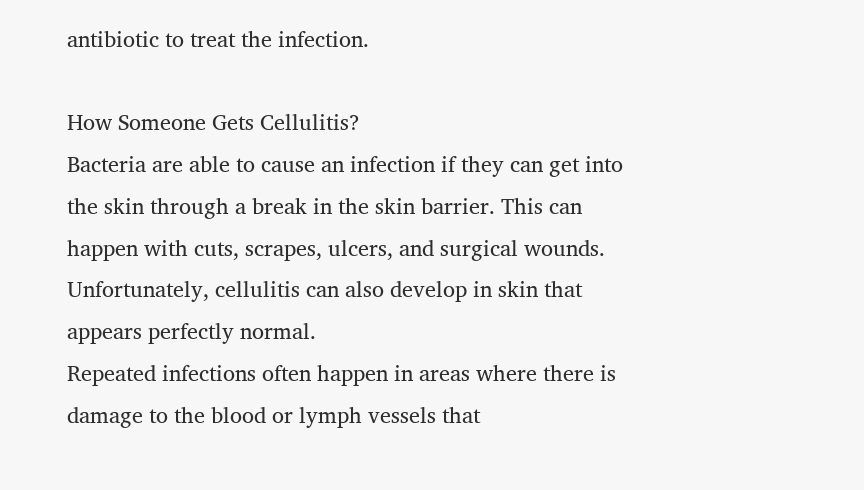antibiotic to treat the infection.

How Someone Gets Cellulitis?
Bacteria are able to cause an infection if they can get into the skin through a break in the skin barrier. This can happen with cuts, scrapes, ulcers, and surgical wounds.
Unfortunately, cellulitis can also develop in skin that appears perfectly normal.
Repeated infections often happen in areas where there is damage to the blood or lymph vessels that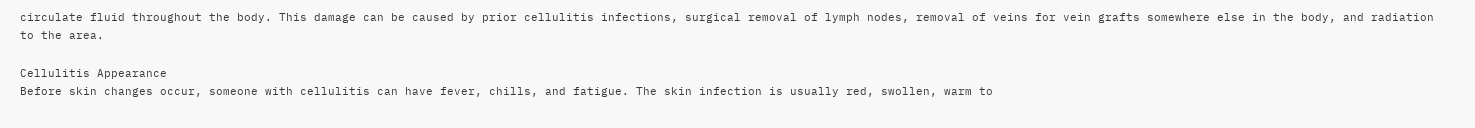circulate fluid throughout the body. This damage can be caused by prior cellulitis infections, surgical removal of lymph nodes, removal of veins for vein grafts somewhere else in the body, and radiation to the area.

Cellulitis Appearance
Before skin changes occur, someone with cellulitis can have fever, chills, and fatigue. The skin infection is usually red, swollen, warm to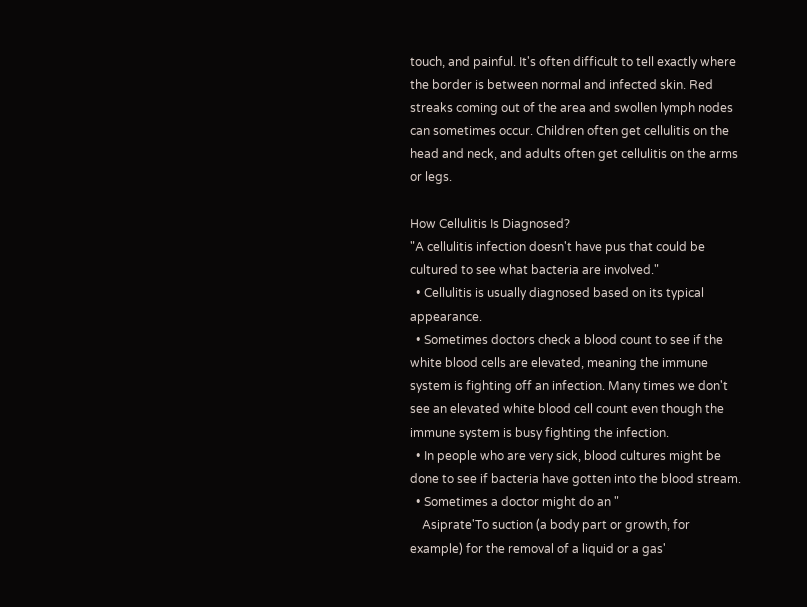touch, and painful. It's often difficult to tell exactly where the border is between normal and infected skin. Red streaks coming out of the area and swollen lymph nodes can sometimes occur. Children often get cellulitis on the head and neck, and adults often get cellulitis on the arms or legs.

How Cellulitis Is Diagnosed?
"A cellulitis infection doesn't have pus that could be cultured to see what bacteria are involved."
  • Cellulitis is usually diagnosed based on its typical appearance.
  • Sometimes doctors check a blood count to see if the white blood cells are elevated, meaning the immune system is fighting off an infection. Many times we don't see an elevated white blood cell count even though the immune system is busy fighting the infection.
  • In people who are very sick, blood cultures might be done to see if bacteria have gotten into the blood stream.
  • Sometimes a doctor might do an "
    Asiprate'To suction (a body part or growth, for example) for the removal of a liquid or a gas'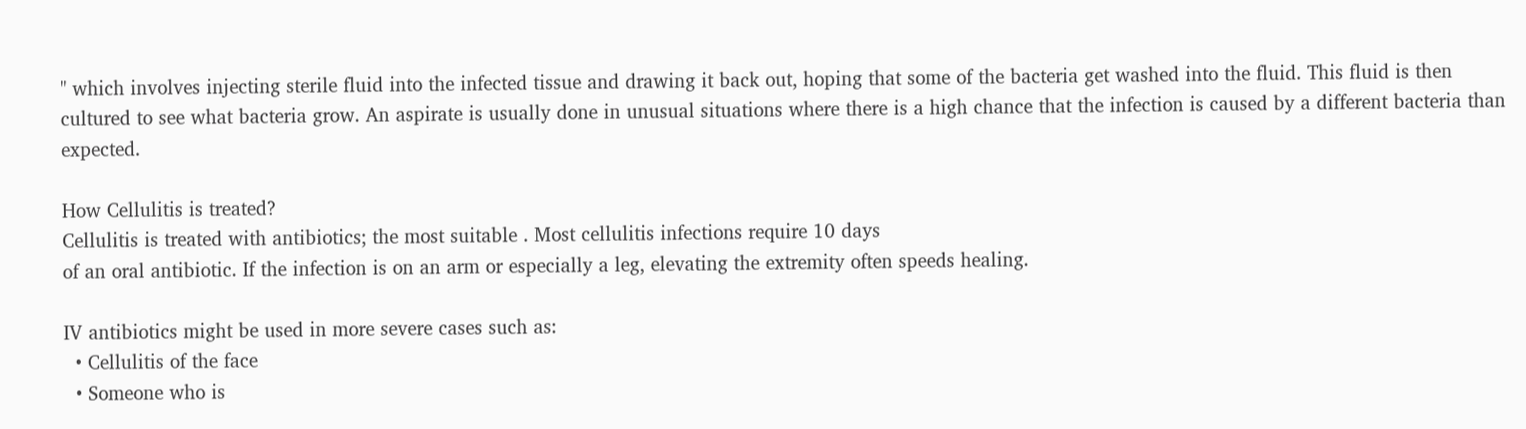" which involves injecting sterile fluid into the infected tissue and drawing it back out, hoping that some of the bacteria get washed into the fluid. This fluid is then cultured to see what bacteria grow. An aspirate is usually done in unusual situations where there is a high chance that the infection is caused by a different bacteria than expected.

How Cellulitis is treated?
Cellulitis is treated with antibiotics; the most suitable . Most cellulitis infections require 10 days
of an oral antibiotic. If the infection is on an arm or especially a leg, elevating the extremity often speeds healing.

IV antibiotics might be used in more severe cases such as:
  • Cellulitis of the face
  • Someone who is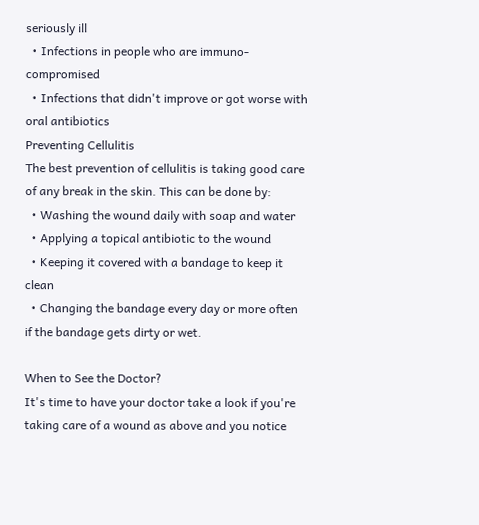seriously ill
  • Infections in people who are immuno-compromised
  • Infections that didn't improve or got worse with oral antibiotics
Preventing Cellulitis
The best prevention of cellulitis is taking good care of any break in the skin. This can be done by:
  • Washing the wound daily with soap and water
  • Applying a topical antibiotic to the wound
  • Keeping it covered with a bandage to keep it clean
  • Changing the bandage every day or more often if the bandage gets dirty or wet.

When to See the Doctor?
It's time to have your doctor take a look if you're taking care of a wound as above and you notice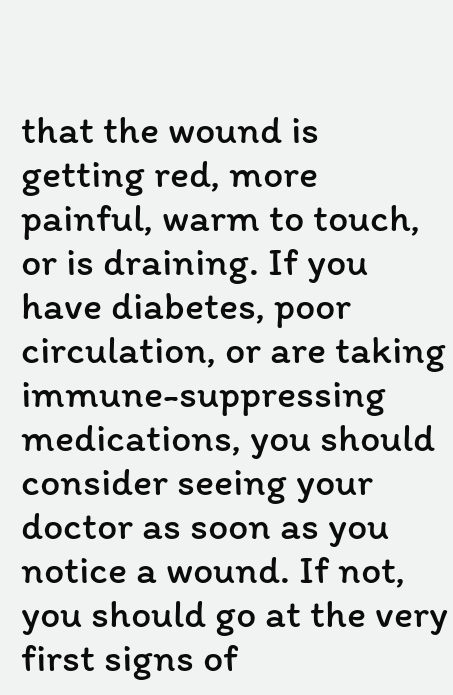that the wound is getting red, more painful, warm to touch, or is draining. If you have diabetes, poor circulation, or are taking immune-suppressing medications, you should consider seeing your doctor as soon as you notice a wound. If not, you should go at the very first signs of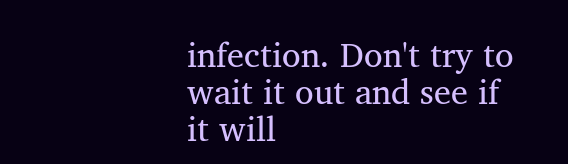infection. Don't try to wait it out and see if it will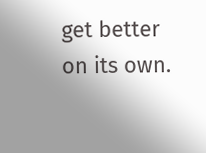get better on its own.